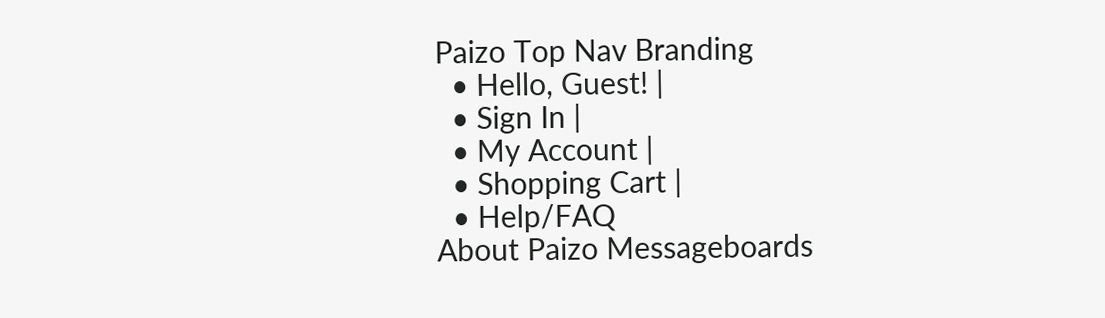Paizo Top Nav Branding
  • Hello, Guest! |
  • Sign In |
  • My Account |
  • Shopping Cart |
  • Help/FAQ
About Paizo Messageboards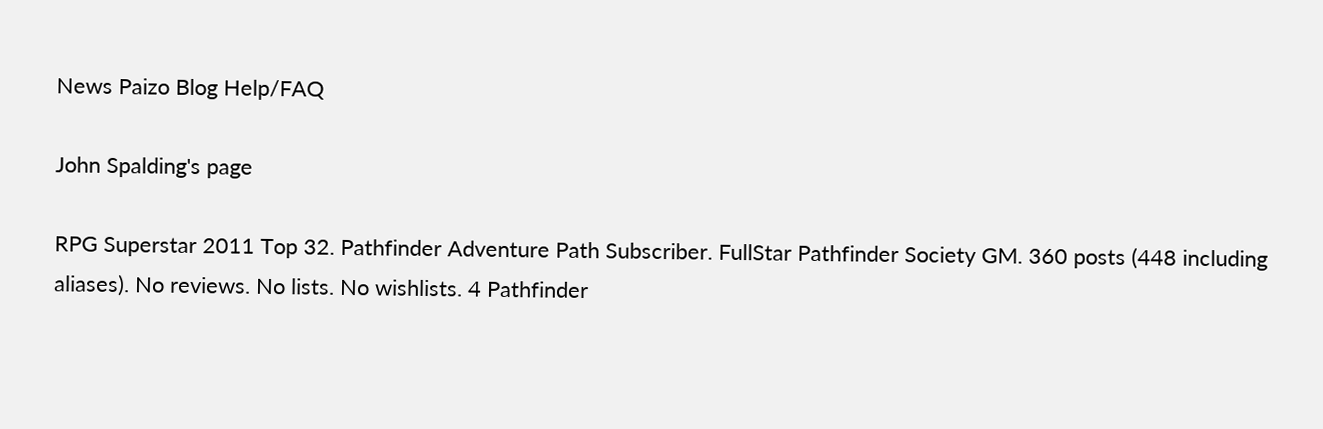News Paizo Blog Help/FAQ

John Spalding's page

RPG Superstar 2011 Top 32. Pathfinder Adventure Path Subscriber. FullStar Pathfinder Society GM. 360 posts (448 including aliases). No reviews. No lists. No wishlists. 4 Pathfinder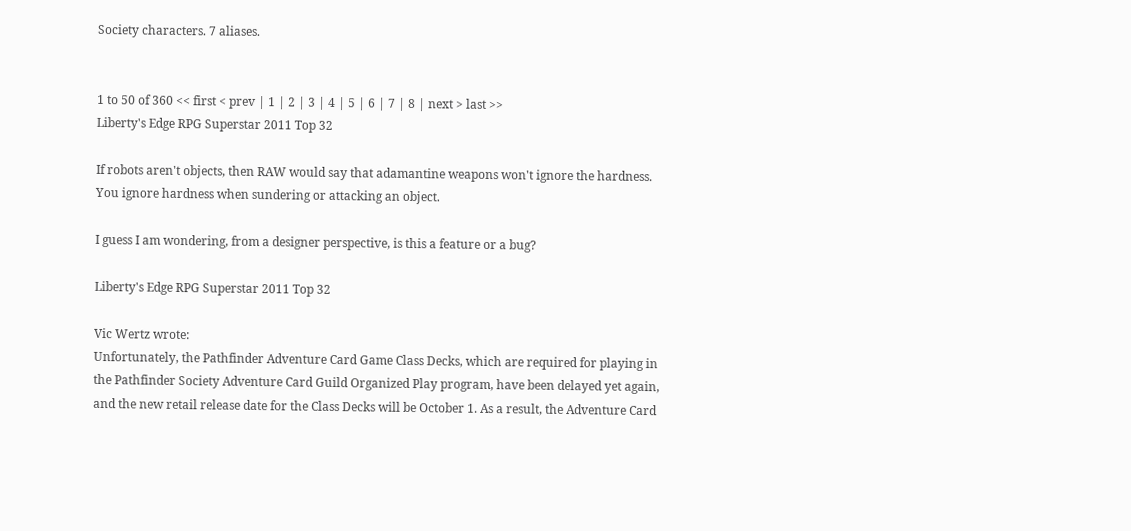Society characters. 7 aliases.


1 to 50 of 360 << first < prev | 1 | 2 | 3 | 4 | 5 | 6 | 7 | 8 | next > last >>
Liberty's Edge RPG Superstar 2011 Top 32

If robots aren't objects, then RAW would say that adamantine weapons won't ignore the hardness. You ignore hardness when sundering or attacking an object.

I guess I am wondering, from a designer perspective, is this a feature or a bug?

Liberty's Edge RPG Superstar 2011 Top 32

Vic Wertz wrote:
Unfortunately, the Pathfinder Adventure Card Game Class Decks, which are required for playing in the Pathfinder Society Adventure Card Guild Organized Play program, have been delayed yet again, and the new retail release date for the Class Decks will be October 1. As a result, the Adventure Card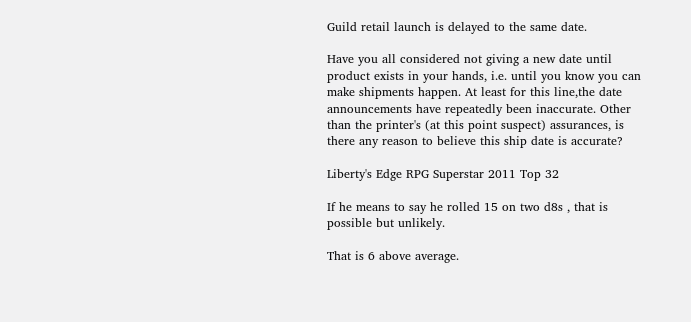Guild retail launch is delayed to the same date.

Have you all considered not giving a new date until product exists in your hands, i.e. until you know you can make shipments happen. At least for this line,the date announcements have repeatedly been inaccurate. Other than the printer's (at this point suspect) assurances, is there any reason to believe this ship date is accurate?

Liberty's Edge RPG Superstar 2011 Top 32

If he means to say he rolled 15 on two d8s , that is possible but unlikely.

That is 6 above average.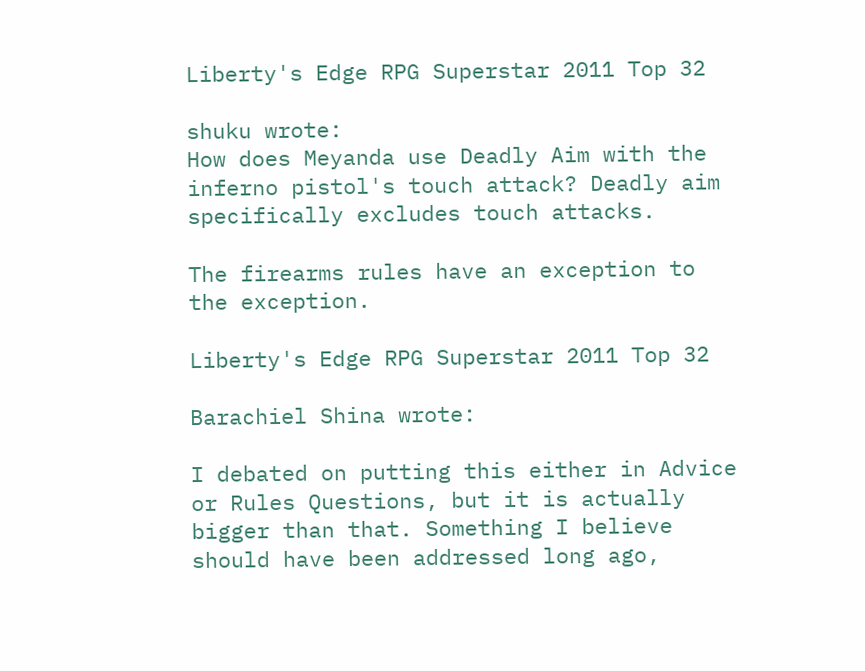Liberty's Edge RPG Superstar 2011 Top 32

shuku wrote:
How does Meyanda use Deadly Aim with the inferno pistol's touch attack? Deadly aim specifically excludes touch attacks.

The firearms rules have an exception to the exception.

Liberty's Edge RPG Superstar 2011 Top 32

Barachiel Shina wrote:

I debated on putting this either in Advice or Rules Questions, but it is actually bigger than that. Something I believe should have been addressed long ago,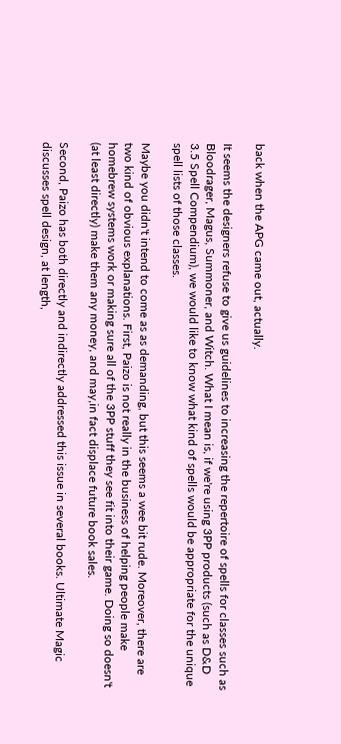back when the APG came out, actually.

It seems the designers refuse to give us guidelines to increasing the repertoire of spells for classes such as Bloodrager, Magus, Summoner, and Witch. What I mean is, if we're using 3PP products (such as D&D 3.5 Spell Compendium), we would like to know what kind of spells would be appropriate for the unique spell lists of those classes.

Maybe you didn't intend to come as as demanding, but this seems a wee bit rude. Moreover, there are two kind of obvious explanations. First, Paizo is not really in the business of helping people make homebrew systems work or making sure all of the 3PP stuff they see fit into their game. Doing so doesn't (at least directly) make them any money, and may,in fact displace future book sales.

Second, Paizo has both directly and indirectly addressed this issue in several books. Ultimate Magic discusses spell design, at length,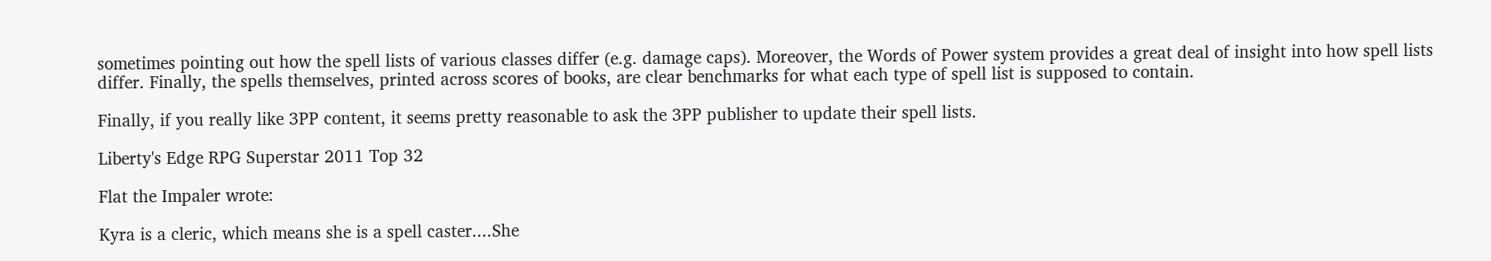sometimes pointing out how the spell lists of various classes differ (e.g. damage caps). Moreover, the Words of Power system provides a great deal of insight into how spell lists differ. Finally, the spells themselves, printed across scores of books, are clear benchmarks for what each type of spell list is supposed to contain.

Finally, if you really like 3PP content, it seems pretty reasonable to ask the 3PP publisher to update their spell lists.

Liberty's Edge RPG Superstar 2011 Top 32

Flat the Impaler wrote:

Kyra is a cleric, which means she is a spell caster....She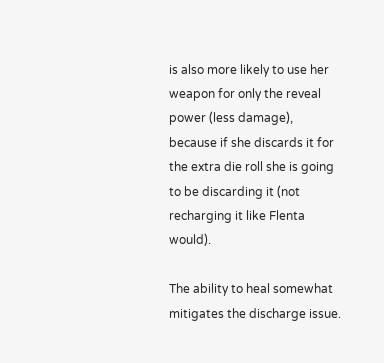is also more likely to use her weapon for only the reveal power (less damage), because if she discards it for the extra die roll she is going to be discarding it (not recharging it like Flenta would).

The ability to heal somewhat mitigates the discharge issue.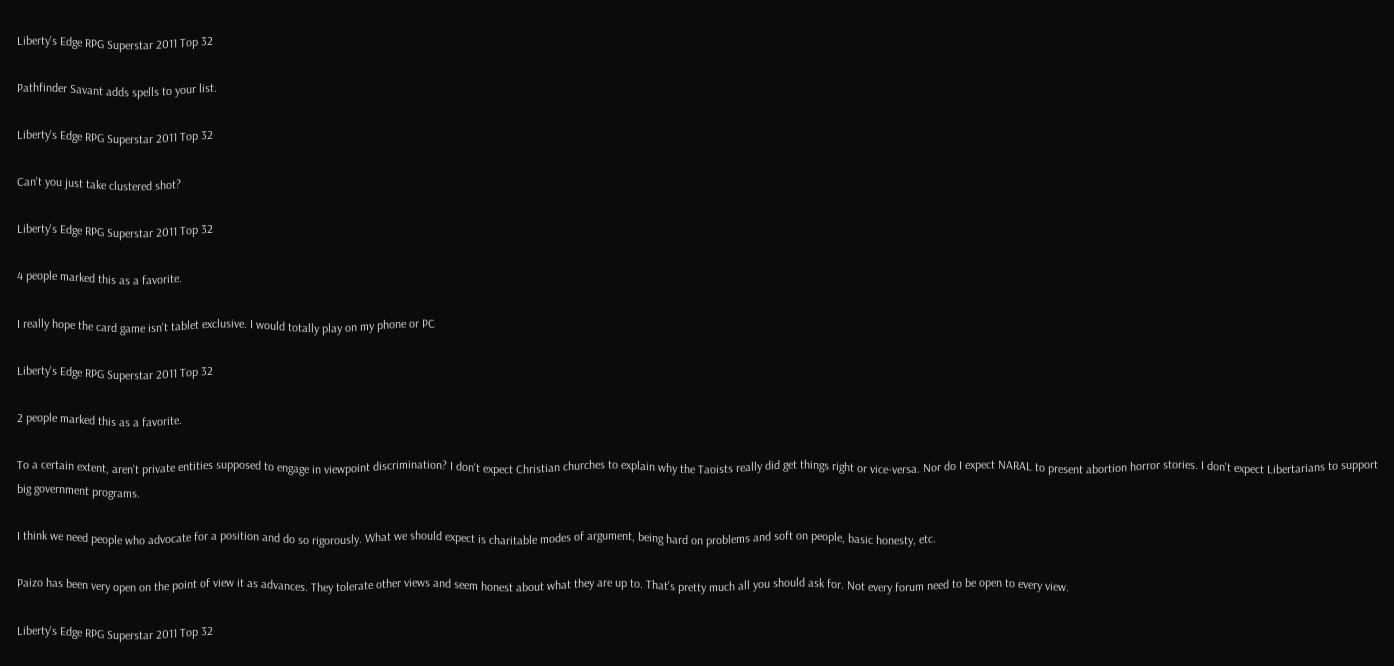Liberty's Edge RPG Superstar 2011 Top 32

Pathfinder Savant adds spells to your list.

Liberty's Edge RPG Superstar 2011 Top 32

Can't you just take clustered shot?

Liberty's Edge RPG Superstar 2011 Top 32

4 people marked this as a favorite.

I really hope the card game isn't tablet exclusive. I would totally play on my phone or PC

Liberty's Edge RPG Superstar 2011 Top 32

2 people marked this as a favorite.

To a certain extent, aren't private entities supposed to engage in viewpoint discrimination? I don't expect Christian churches to explain why the Taoists really did get things right or vice-versa. Nor do I expect NARAL to present abortion horror stories. I don't expect Libertarians to support big government programs.

I think we need people who advocate for a position and do so rigorously. What we should expect is charitable modes of argument, being hard on problems and soft on people, basic honesty, etc.

Paizo has been very open on the point of view it as advances. They tolerate other views and seem honest about what they are up to. That's pretty much all you should ask for. Not every forum need to be open to every view.

Liberty's Edge RPG Superstar 2011 Top 32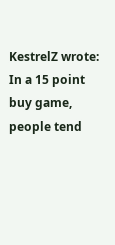KestrelZ wrote:
In a 15 point buy game, people tend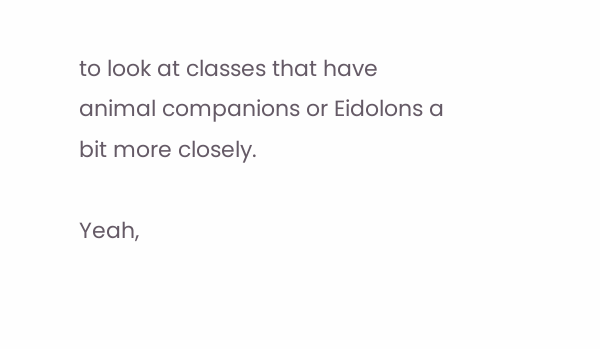to look at classes that have animal companions or Eidolons a bit more closely.

Yeah,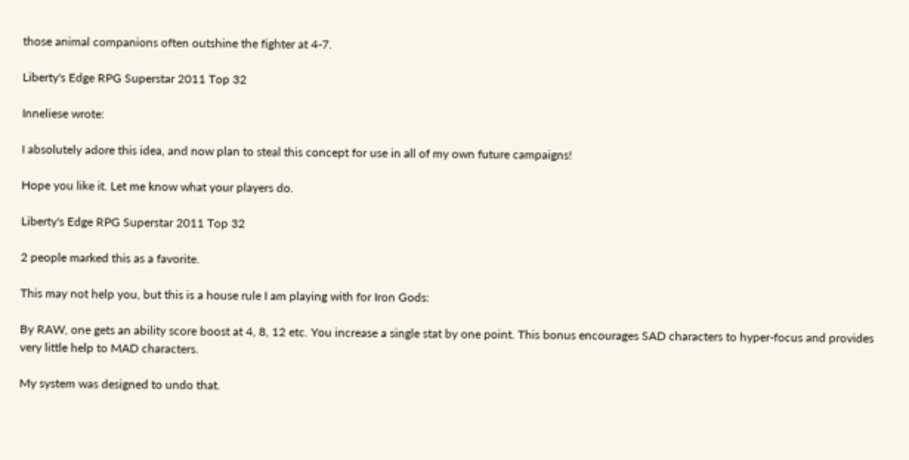those animal companions often outshine the fighter at 4-7.

Liberty's Edge RPG Superstar 2011 Top 32

Inneliese wrote:

I absolutely adore this idea, and now plan to steal this concept for use in all of my own future campaigns!

Hope you like it. Let me know what your players do.

Liberty's Edge RPG Superstar 2011 Top 32

2 people marked this as a favorite.

This may not help you, but this is a house rule I am playing with for Iron Gods:

By RAW, one gets an ability score boost at 4, 8, 12 etc. You increase a single stat by one point. This bonus encourages SAD characters to hyper-focus and provides very little help to MAD characters.

My system was designed to undo that.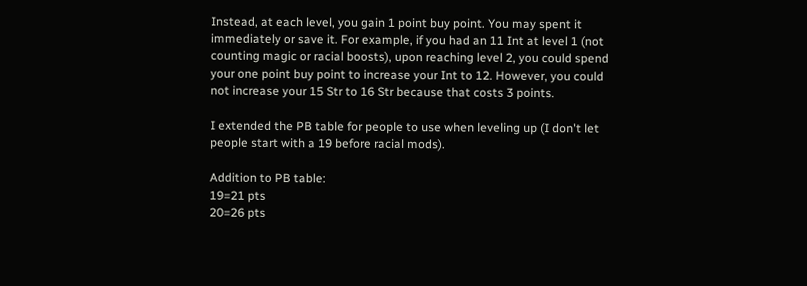Instead, at each level, you gain 1 point buy point. You may spent it immediately or save it. For example, if you had an 11 Int at level 1 (not counting magic or racial boosts), upon reaching level 2, you could spend your one point buy point to increase your Int to 12. However, you could not increase your 15 Str to 16 Str because that costs 3 points.

I extended the PB table for people to use when leveling up (I don't let people start with a 19 before racial mods).

Addition to PB table:
19=21 pts
20=26 pts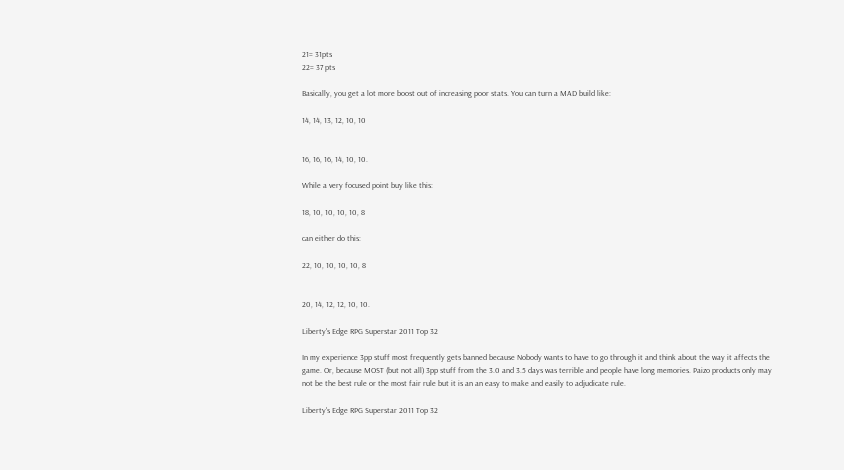21= 31pts
22= 37 pts

Basically, you get a lot more boost out of increasing poor stats. You can turn a MAD build like:

14, 14, 13, 12, 10, 10


16, 16, 16, 14, 10, 10.

While a very focused point buy like this:

18, 10, 10, 10, 10, 8

can either do this:

22, 10, 10, 10, 10, 8


20, 14, 12, 12, 10, 10.

Liberty's Edge RPG Superstar 2011 Top 32

In my experience 3pp stuff most frequently gets banned because Nobody wants to have to go through it and think about the way it affects the game. Or, because MOST (but not all) 3pp stuff from the 3.0 and 3.5 days was terrible and people have long memories. Paizo products only may not be the best rule or the most fair rule but it is an an easy to make and easily to adjudicate rule.

Liberty's Edge RPG Superstar 2011 Top 32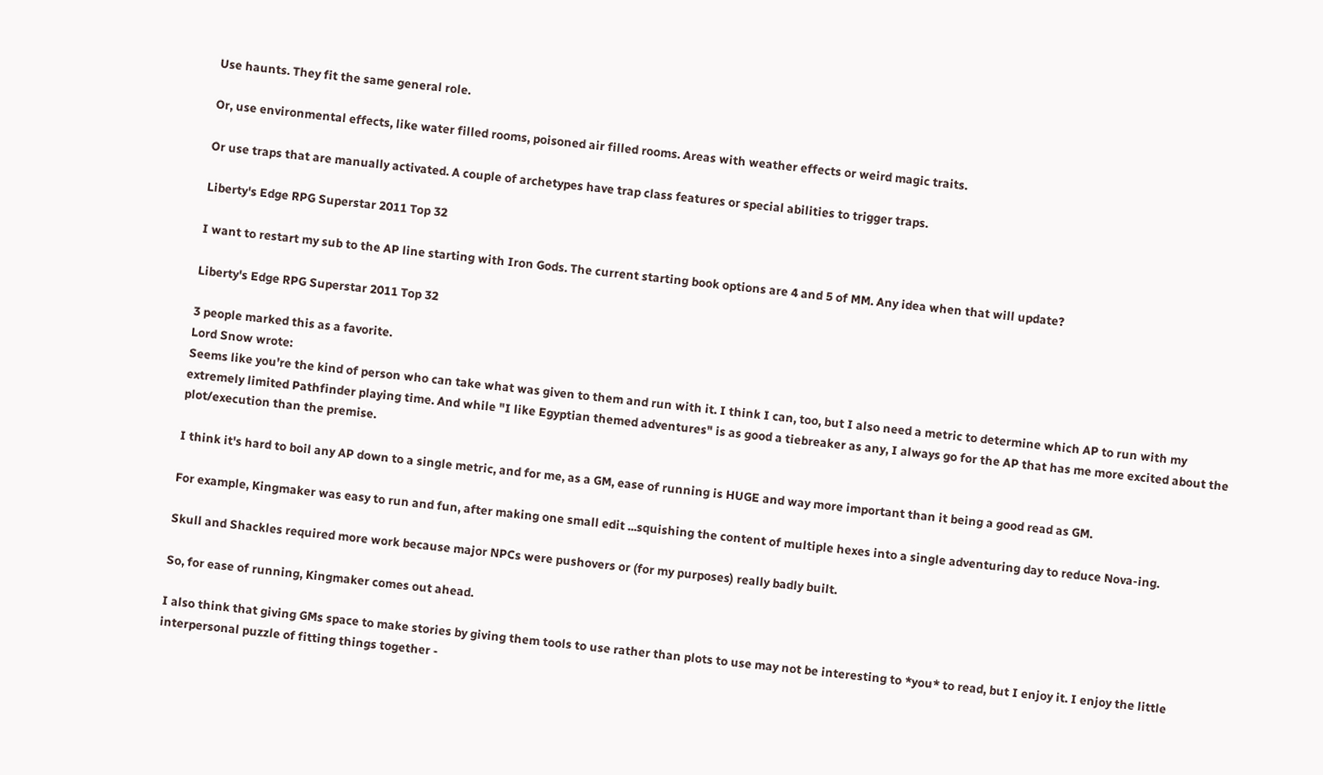Use haunts. They fit the same general role.

Or, use environmental effects, like water filled rooms, poisoned air filled rooms. Areas with weather effects or weird magic traits.

Or use traps that are manually activated. A couple of archetypes have trap class features or special abilities to trigger traps.

Liberty's Edge RPG Superstar 2011 Top 32

I want to restart my sub to the AP line starting with Iron Gods. The current starting book options are 4 and 5 of MM. Any idea when that will update?

Liberty's Edge RPG Superstar 2011 Top 32

3 people marked this as a favorite.
Lord Snow wrote:
Seems like you're the kind of person who can take what was given to them and run with it. I think I can, too, but I also need a metric to determine which AP to run with my extremely limited Pathfinder playing time. And while "I like Egyptian themed adventures" is as good a tiebreaker as any, I always go for the AP that has me more excited about the plot/execution than the premise.

I think it's hard to boil any AP down to a single metric, and for me, as a GM, ease of running is HUGE and way more important than it being a good read as GM.

For example, Kingmaker was easy to run and fun, after making one small edit ...squishing the content of multiple hexes into a single adventuring day to reduce Nova-ing.

Skull and Shackles required more work because major NPCs were pushovers or (for my purposes) really badly built.

So, for ease of running, Kingmaker comes out ahead.

I also think that giving GMs space to make stories by giving them tools to use rather than plots to use may not be interesting to *you* to read, but I enjoy it. I enjoy the little interpersonal puzzle of fitting things together -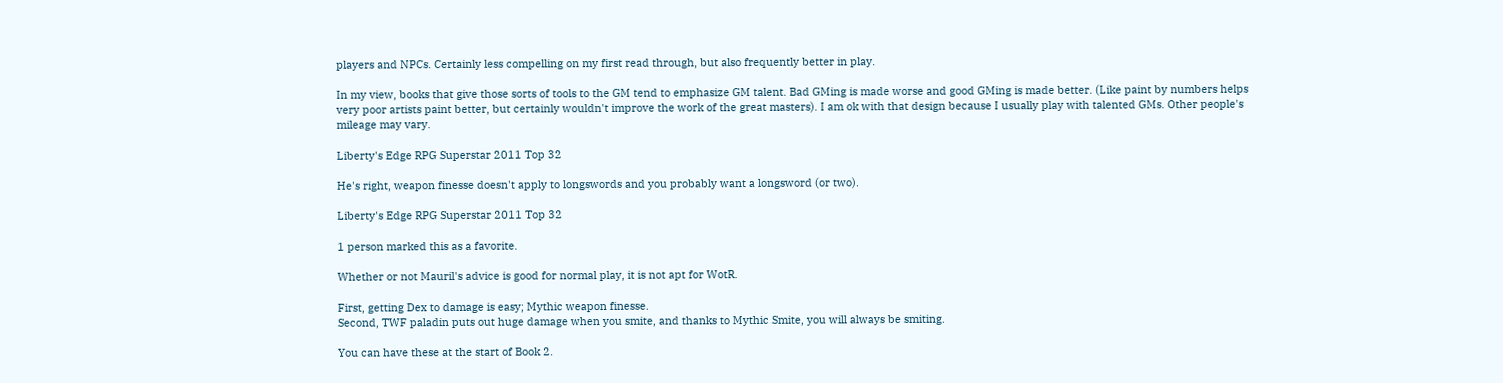players and NPCs. Certainly less compelling on my first read through, but also frequently better in play.

In my view, books that give those sorts of tools to the GM tend to emphasize GM talent. Bad GMing is made worse and good GMing is made better. (Like paint by numbers helps very poor artists paint better, but certainly wouldn't improve the work of the great masters). I am ok with that design because I usually play with talented GMs. Other people's mileage may vary.

Liberty's Edge RPG Superstar 2011 Top 32

He's right, weapon finesse doesn't apply to longswords and you probably want a longsword (or two).

Liberty's Edge RPG Superstar 2011 Top 32

1 person marked this as a favorite.

Whether or not Mauril's advice is good for normal play, it is not apt for WotR.

First, getting Dex to damage is easy; Mythic weapon finesse.
Second, TWF paladin puts out huge damage when you smite, and thanks to Mythic Smite, you will always be smiting.

You can have these at the start of Book 2.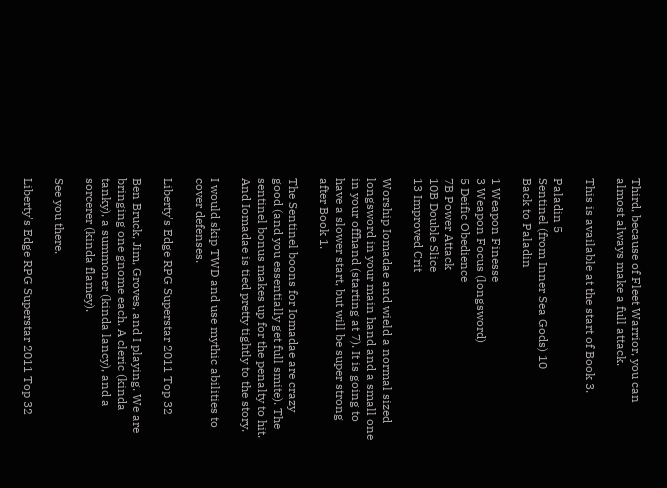Third, because of Fleet Warrior, you can almost always make a full attack.

This is available at the start of Book 3.

Paladin 5
Sentinel (from Inner Sea Gods) 10
Back to Paladin

1 Weapon Finesse
3 Weapon Focus (longsword)
5 Deific Obedience
7B Power Attack
10B Double Slice
13 Improved Crit

Worship Iomadae and wield a normal sized longsword in your main hand and a small one in your offhand (starting at 7). It is going to have a slower start, but will be super strong after Book 1.

The Sentinel boons for Iomadae are crazy good (and you essentially get full smite). The sentinel bonus makes up for the penalty to hit. And Iomadae is tied pretty tightly to the story.

I would skip TWD and use mythic abilities to cover defenses.

Liberty's Edge RPG Superstar 2011 Top 32

Ben Bruck, Jim, Groves, and I playing. We are bringing one gnome each. A cleric (kinda tanky), a summoner (kinda lancy), and a sorcerer (kinda flamey).

See you there.

Liberty's Edge RPG Superstar 2011 Top 32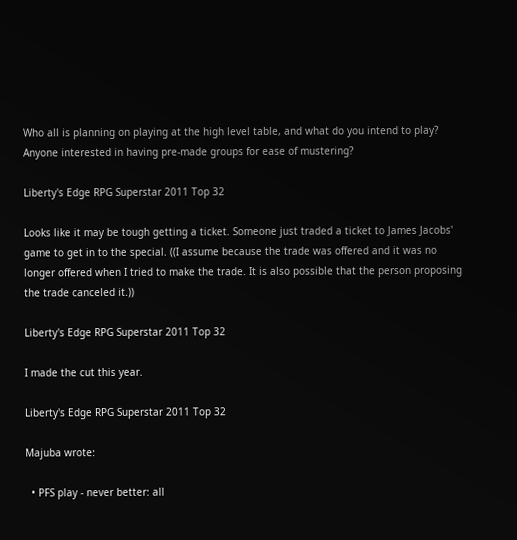Who all is planning on playing at the high level table, and what do you intend to play? Anyone interested in having pre-made groups for ease of mustering?

Liberty's Edge RPG Superstar 2011 Top 32

Looks like it may be tough getting a ticket. Someone just traded a ticket to James Jacobs' game to get in to the special. ((I assume because the trade was offered and it was no longer offered when I tried to make the trade. It is also possible that the person proposing the trade canceled it.))

Liberty's Edge RPG Superstar 2011 Top 32

I made the cut this year.

Liberty's Edge RPG Superstar 2011 Top 32

Majuba wrote:

  • PFS play - never better: all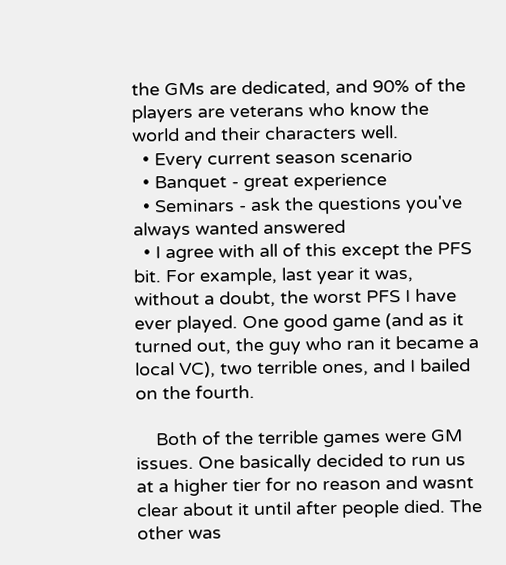the GMs are dedicated, and 90% of the players are veterans who know the world and their characters well.
  • Every current season scenario
  • Banquet - great experience
  • Seminars - ask the questions you've always wanted answered
  • I agree with all of this except the PFS bit. For example, last year it was, without a doubt, the worst PFS I have ever played. One good game (and as it turned out, the guy who ran it became a local VC), two terrible ones, and I bailed on the fourth.

    Both of the terrible games were GM issues. One basically decided to run us at a higher tier for no reason and wasnt clear about it until after people died. The other was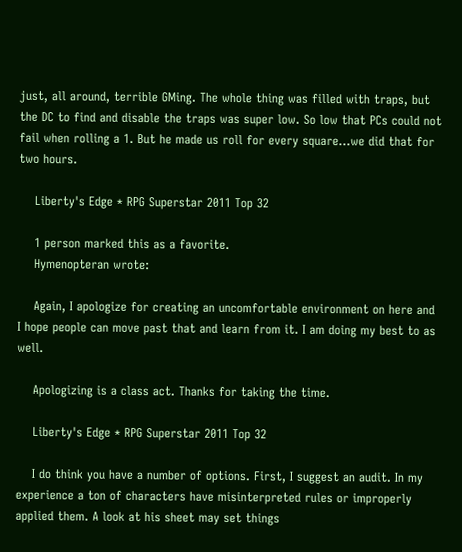just, all around, terrible GMing. The whole thing was filled with traps, but the DC to find and disable the traps was super low. So low that PCs could not fail when rolling a 1. But he made us roll for every square...we did that for two hours.

    Liberty's Edge * RPG Superstar 2011 Top 32

    1 person marked this as a favorite.
    Hymenopteran wrote:

    Again, I apologize for creating an uncomfortable environment on here and I hope people can move past that and learn from it. I am doing my best to as well.

    Apologizing is a class act. Thanks for taking the time.

    Liberty's Edge * RPG Superstar 2011 Top 32

    I do think you have a number of options. First, I suggest an audit. In my experience a ton of characters have misinterpreted rules or improperly applied them. A look at his sheet may set things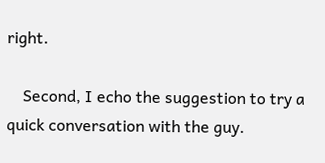right.

    Second, I echo the suggestion to try a quick conversation with the guy.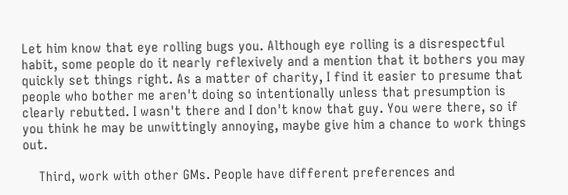Let him know that eye rolling bugs you. Although eye rolling is a disrespectful habit, some people do it nearly reflexively and a mention that it bothers you may quickly set things right. As a matter of charity, I find it easier to presume that people who bother me aren't doing so intentionally unless that presumption is clearly rebutted. I wasn't there and I don't know that guy. You were there, so if you think he may be unwittingly annoying, maybe give him a chance to work things out.

    Third, work with other GMs. People have different preferences and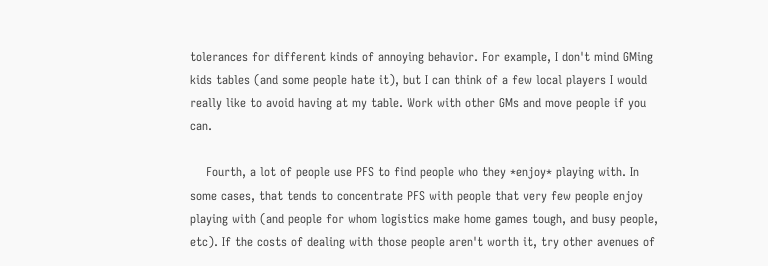tolerances for different kinds of annoying behavior. For example, I don't mind GMing kids tables (and some people hate it), but I can think of a few local players I would really like to avoid having at my table. Work with other GMs and move people if you can.

    Fourth, a lot of people use PFS to find people who they *enjoy* playing with. In some cases, that tends to concentrate PFS with people that very few people enjoy playing with (and people for whom logistics make home games tough, and busy people, etc). If the costs of dealing with those people aren't worth it, try other avenues of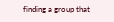finding a group that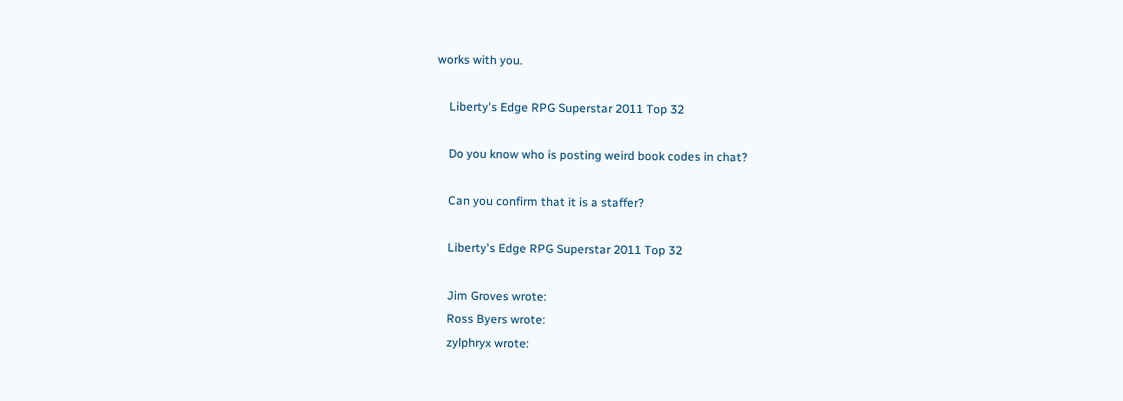works with you.

    Liberty's Edge RPG Superstar 2011 Top 32

    Do you know who is posting weird book codes in chat?

    Can you confirm that it is a staffer?

    Liberty's Edge RPG Superstar 2011 Top 32

    Jim Groves wrote:
    Ross Byers wrote:
    zylphryx wrote: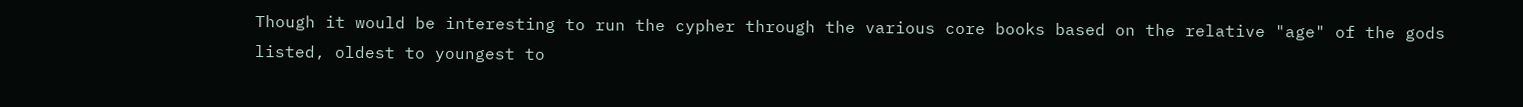Though it would be interesting to run the cypher through the various core books based on the relative "age" of the gods listed, oldest to youngest to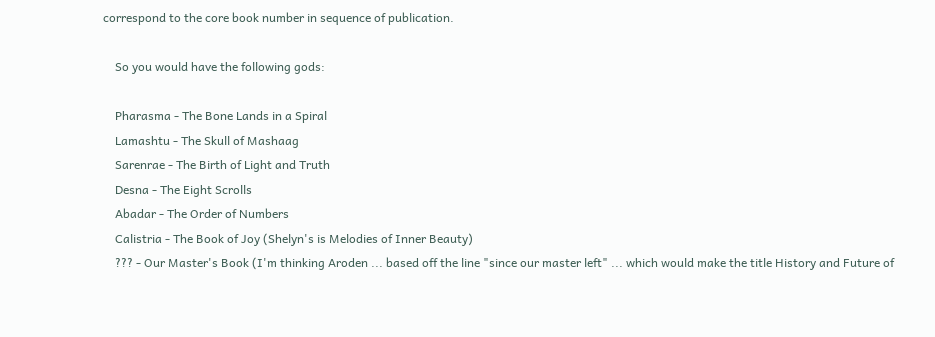correspond to the core book number in sequence of publication.

    So you would have the following gods:

    Pharasma - The Bone Lands in a Spiral
    Lamashtu - The Skull of Mashaag
    Sarenrae - The Birth of Light and Truth
    Desna - The Eight Scrolls
    Abadar - The Order of Numbers
    Calistria - The Book of Joy (Shelyn's is Melodies of Inner Beauty)
    ??? - Our Master's Book (I'm thinking Aroden ... based off the line "since our master left" ... which would make the title History and Future of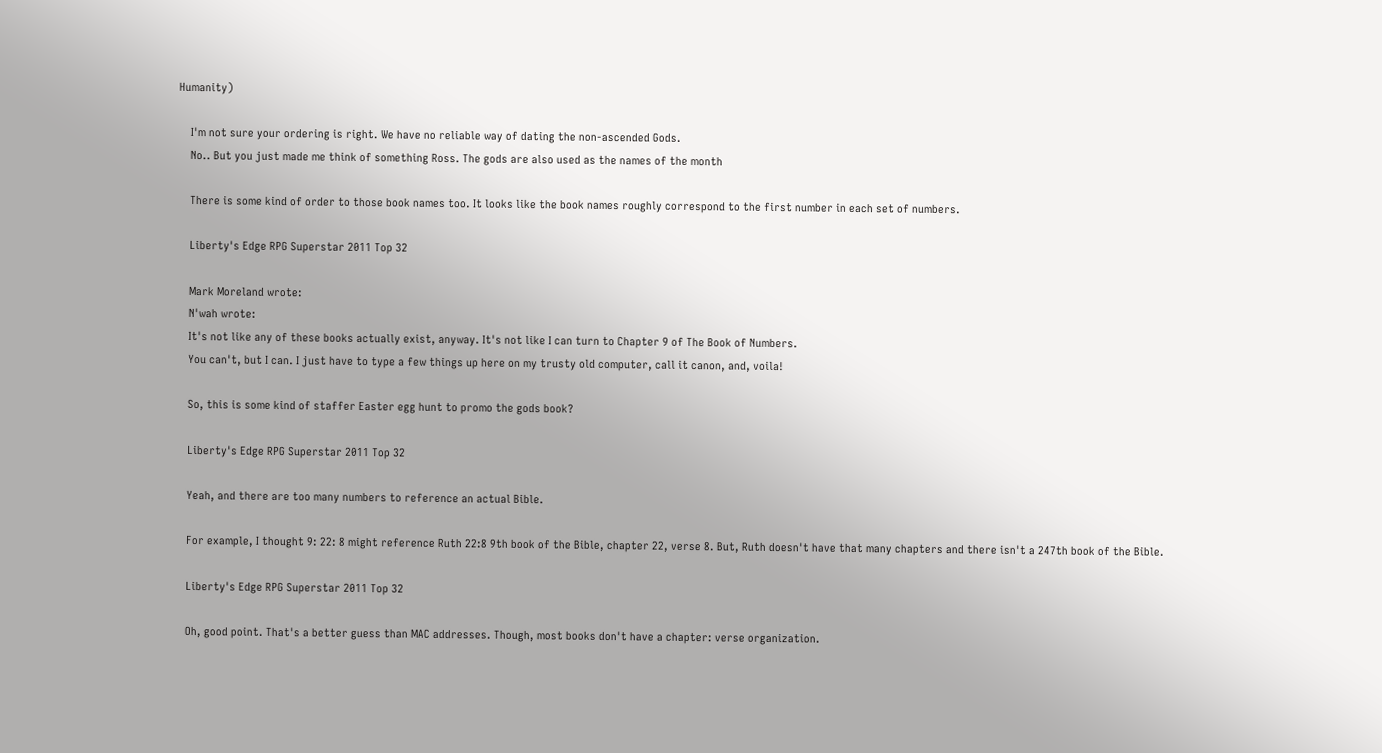Humanity)

    I'm not sure your ordering is right. We have no reliable way of dating the non-ascended Gods.
    No.. But you just made me think of something Ross. The gods are also used as the names of the month

    There is some kind of order to those book names too. It looks like the book names roughly correspond to the first number in each set of numbers.

    Liberty's Edge RPG Superstar 2011 Top 32

    Mark Moreland wrote:
    N'wah wrote:
    It's not like any of these books actually exist, anyway. It's not like I can turn to Chapter 9 of The Book of Numbers.
    You can't, but I can. I just have to type a few things up here on my trusty old computer, call it canon, and, voila!

    So, this is some kind of staffer Easter egg hunt to promo the gods book?

    Liberty's Edge RPG Superstar 2011 Top 32

    Yeah, and there are too many numbers to reference an actual Bible.

    For example, I thought 9: 22: 8 might reference Ruth 22:8 9th book of the Bible, chapter 22, verse 8. But, Ruth doesn't have that many chapters and there isn't a 247th book of the Bible.

    Liberty's Edge RPG Superstar 2011 Top 32

    Oh, good point. That's a better guess than MAC addresses. Though, most books don't have a chapter: verse organization.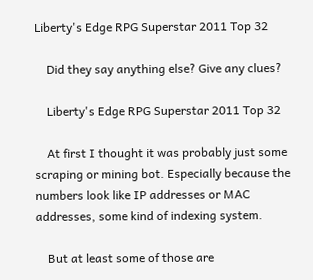Liberty's Edge RPG Superstar 2011 Top 32

    Did they say anything else? Give any clues?

    Liberty's Edge RPG Superstar 2011 Top 32

    At first I thought it was probably just some scraping or mining bot. Especially because the numbers look like IP addresses or MAC addresses, some kind of indexing system.

    But at least some of those are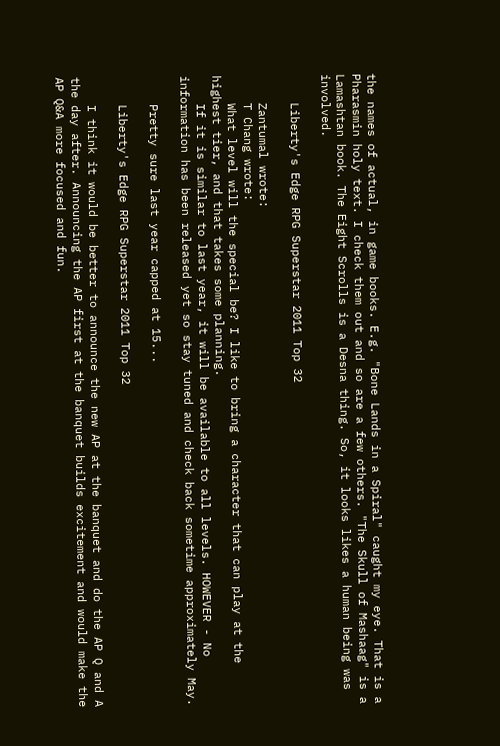the names of actual, in game books. E.g. "Bone Lands in a Spiral" caught my eye. That is a Pharasmin holy text. I check them out and so are a few others. "The Skull of Mashaag" is a Lamashtan book. The Eight Scrolls is a Desna thing. So, it looks likes a human being was involved.

    Liberty's Edge RPG Superstar 2011 Top 32

    Zantumal wrote:
    T Chang wrote:
    What level will the special be? I like to bring a character that can play at the highest tier, and that takes some planning.
    If it is similar to last year, it will be available to all levels. HOWEVER - No information has been released yet so stay tuned and check back sometime approximately May.

    Pretty sure last year capped at 15...

    Liberty's Edge RPG Superstar 2011 Top 32

    I think it would be better to announce the new AP at the banquet and do the AP Q and A the day after. Announcing the AP first at the banquet builds excitement and would make the AP Q&A more focused and fun.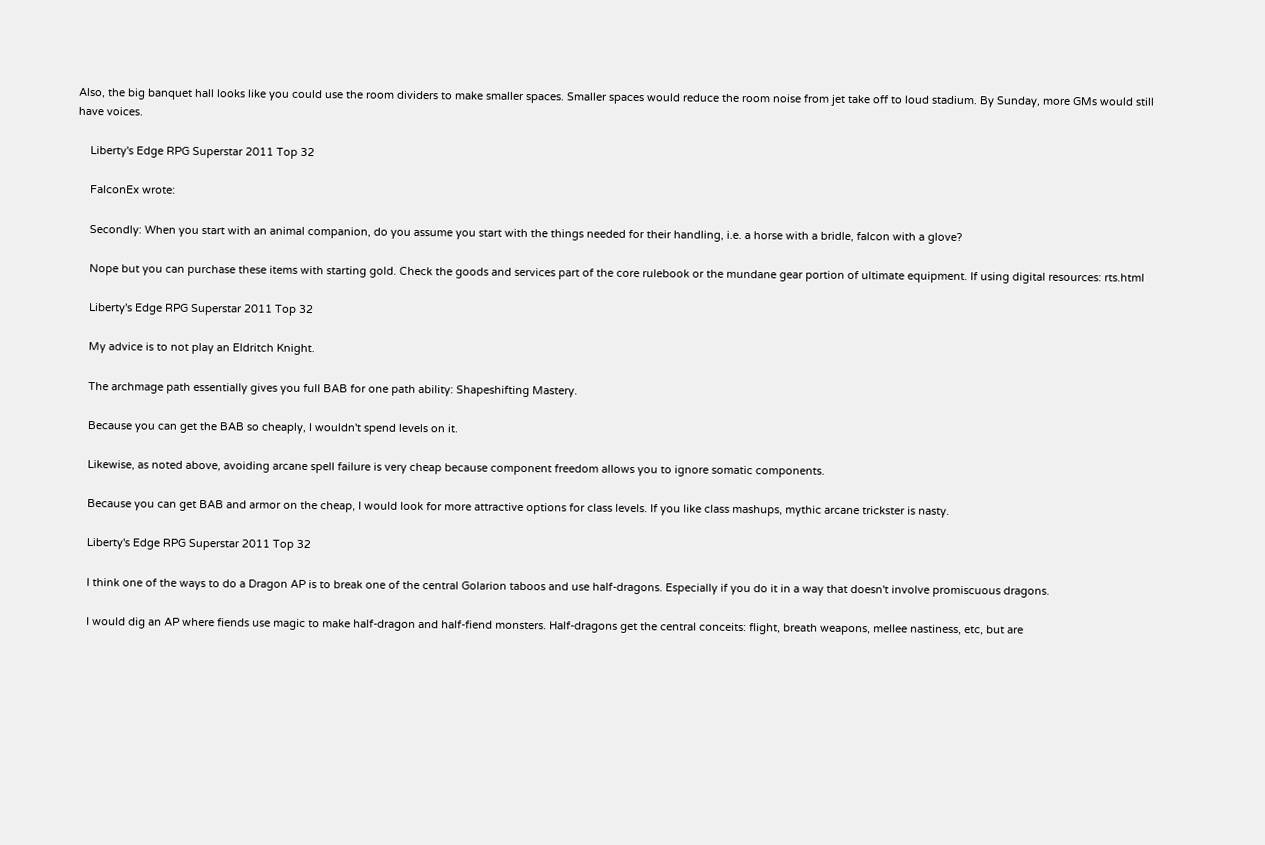Also, the big banquet hall looks like you could use the room dividers to make smaller spaces. Smaller spaces would reduce the room noise from jet take off to loud stadium. By Sunday, more GMs would still have voices.

    Liberty's Edge RPG Superstar 2011 Top 32

    FalconEx wrote:

    Secondly: When you start with an animal companion, do you assume you start with the things needed for their handling, i.e. a horse with a bridle, falcon with a glove?

    Nope but you can purchase these items with starting gold. Check the goods and services part of the core rulebook or the mundane gear portion of ultimate equipment. If using digital resources: rts.html

    Liberty's Edge RPG Superstar 2011 Top 32

    My advice is to not play an Eldritch Knight.

    The archmage path essentially gives you full BAB for one path ability: Shapeshifting Mastery.

    Because you can get the BAB so cheaply, I wouldn't spend levels on it.

    Likewise, as noted above, avoiding arcane spell failure is very cheap because component freedom allows you to ignore somatic components.

    Because you can get BAB and armor on the cheap, I would look for more attractive options for class levels. If you like class mashups, mythic arcane trickster is nasty.

    Liberty's Edge RPG Superstar 2011 Top 32

    I think one of the ways to do a Dragon AP is to break one of the central Golarion taboos and use half-dragons. Especially if you do it in a way that doesn't involve promiscuous dragons.

    I would dig an AP where fiends use magic to make half-dragon and half-fiend monsters. Half-dragons get the central conceits: flight, breath weapons, mellee nastiness, etc, but are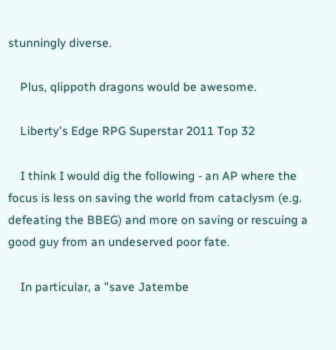stunningly diverse.

    Plus, qlippoth dragons would be awesome.

    Liberty's Edge RPG Superstar 2011 Top 32

    I think I would dig the following - an AP where the focus is less on saving the world from cataclysm (e.g. defeating the BBEG) and more on saving or rescuing a good guy from an undeserved poor fate.

    In particular, a "save Jatembe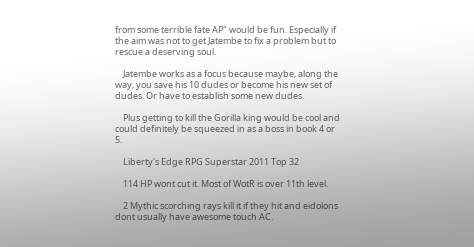from some terrible fate AP" would be fun. Especially if the aim was not to get Jatembe to fix a problem but to rescue a deserving soul.

    Jatembe works as a focus because maybe, along the way, you save his 10 dudes or become his new set of dudes. Or have to establish some new dudes.

    Plus getting to kill the Gorilla king would be cool and could definitely be squeezed in as a boss in book 4 or 5.

    Liberty's Edge RPG Superstar 2011 Top 32

    114 HP wont cut it. Most of WotR is over 11th level.

    2 Mythic scorching rays kill it if they hit and eidolons dont usually have awesome touch AC.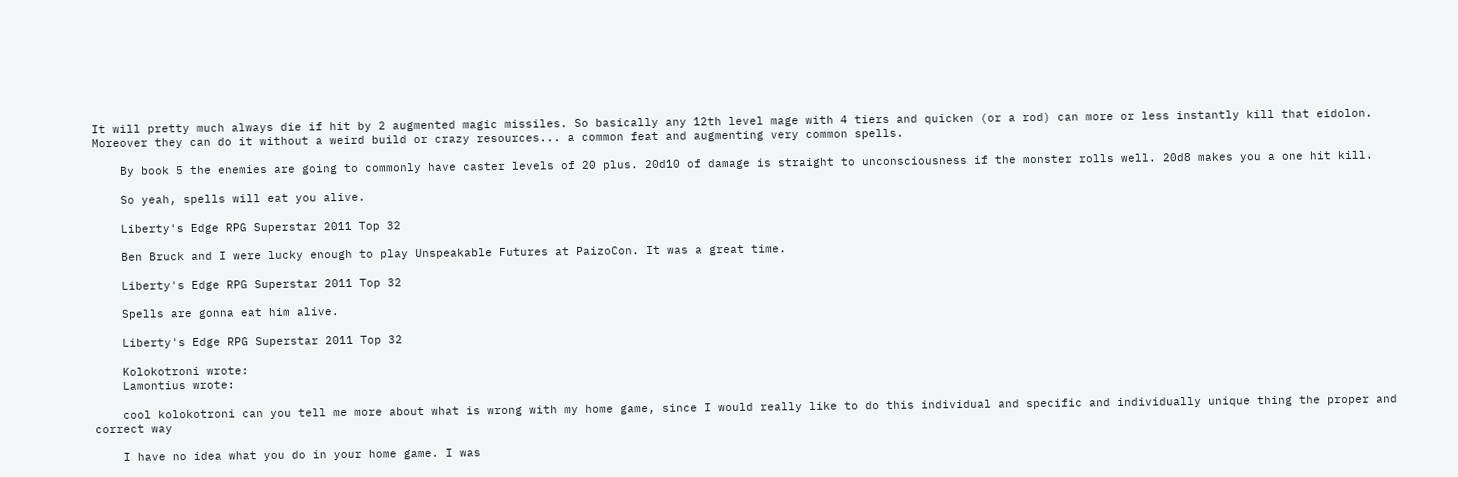It will pretty much always die if hit by 2 augmented magic missiles. So basically any 12th level mage with 4 tiers and quicken (or a rod) can more or less instantly kill that eidolon. Moreover they can do it without a weird build or crazy resources... a common feat and augmenting very common spells.

    By book 5 the enemies are going to commonly have caster levels of 20 plus. 20d10 of damage is straight to unconsciousness if the monster rolls well. 20d8 makes you a one hit kill.

    So yeah, spells will eat you alive.

    Liberty's Edge RPG Superstar 2011 Top 32

    Ben Bruck and I were lucky enough to play Unspeakable Futures at PaizoCon. It was a great time.

    Liberty's Edge RPG Superstar 2011 Top 32

    Spells are gonna eat him alive.

    Liberty's Edge RPG Superstar 2011 Top 32

    Kolokotroni wrote:
    Lamontius wrote:

    cool kolokotroni can you tell me more about what is wrong with my home game, since I would really like to do this individual and specific and individually unique thing the proper and correct way

    I have no idea what you do in your home game. I was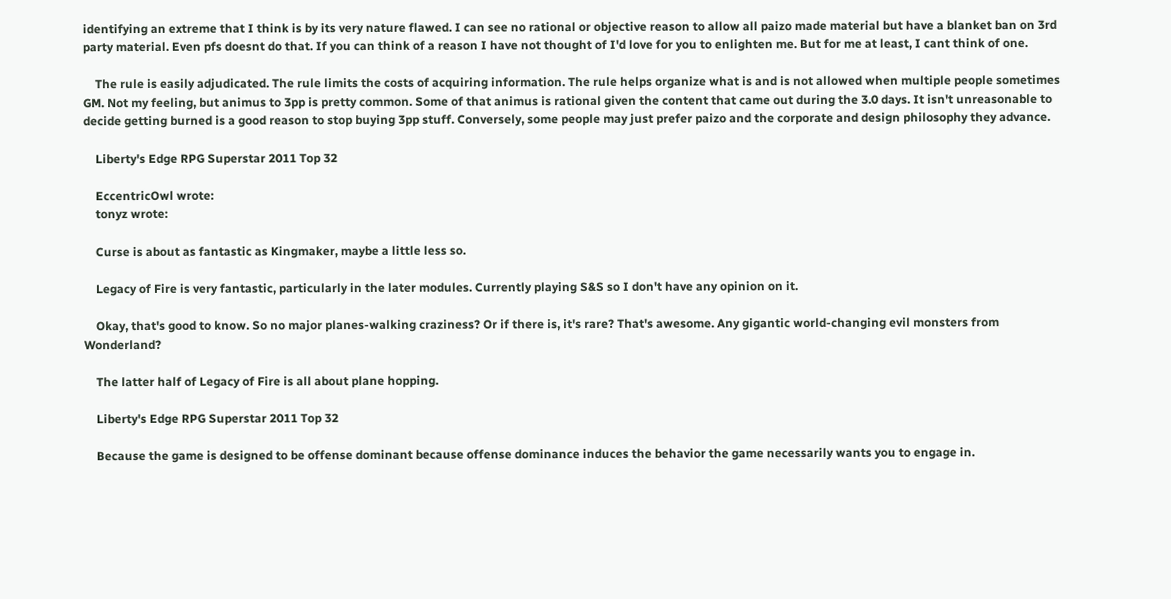identifying an extreme that I think is by its very nature flawed. I can see no rational or objective reason to allow all paizo made material but have a blanket ban on 3rd party material. Even pfs doesnt do that. If you can think of a reason I have not thought of I'd love for you to enlighten me. But for me at least, I cant think of one.

    The rule is easily adjudicated. The rule limits the costs of acquiring information. The rule helps organize what is and is not allowed when multiple people sometimes GM. Not my feeling, but animus to 3pp is pretty common. Some of that animus is rational given the content that came out during the 3.0 days. It isn't unreasonable to decide getting burned is a good reason to stop buying 3pp stuff. Conversely, some people may just prefer paizo and the corporate and design philosophy they advance.

    Liberty's Edge RPG Superstar 2011 Top 32

    EccentricOwl wrote:
    tonyz wrote:

    Curse is about as fantastic as Kingmaker, maybe a little less so.

    Legacy of Fire is very fantastic, particularly in the later modules. Currently playing S&S so I don't have any opinion on it.

    Okay, that's good to know. So no major planes-walking craziness? Or if there is, it's rare? That's awesome. Any gigantic world-changing evil monsters from Wonderland?

    The latter half of Legacy of Fire is all about plane hopping.

    Liberty's Edge RPG Superstar 2011 Top 32

    Because the game is designed to be offense dominant because offense dominance induces the behavior the game necessarily wants you to engage in.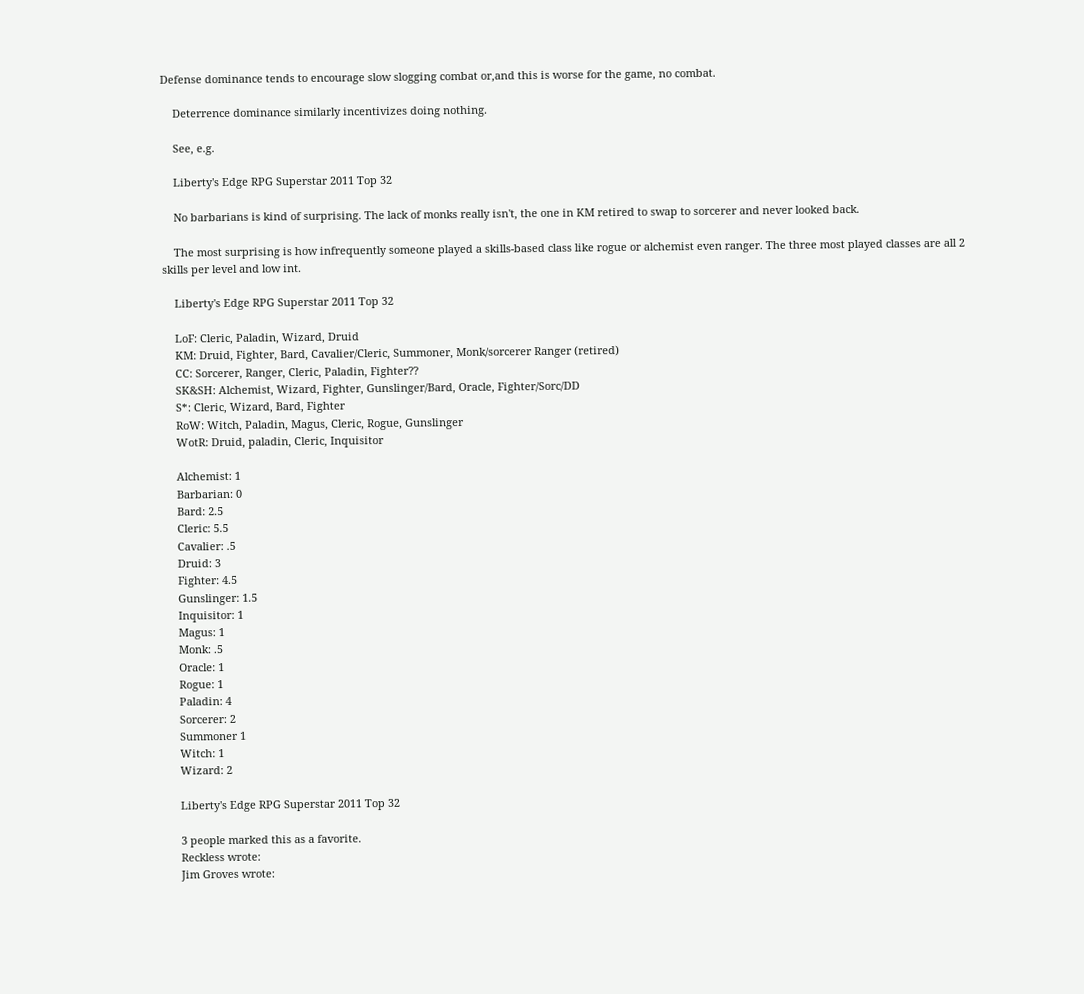Defense dominance tends to encourage slow slogging combat or,and this is worse for the game, no combat.

    Deterrence dominance similarly incentivizes doing nothing.

    See, e.g.

    Liberty's Edge RPG Superstar 2011 Top 32

    No barbarians is kind of surprising. The lack of monks really isn't, the one in KM retired to swap to sorcerer and never looked back.

    The most surprising is how infrequently someone played a skills-based class like rogue or alchemist even ranger. The three most played classes are all 2 skills per level and low int.

    Liberty's Edge RPG Superstar 2011 Top 32

    LoF: Cleric, Paladin, Wizard, Druid
    KM: Druid, Fighter, Bard, Cavalier/Cleric, Summoner, Monk/sorcerer Ranger (retired)
    CC: Sorcerer, Ranger, Cleric, Paladin, Fighter??
    SK&SH: Alchemist, Wizard, Fighter, Gunslinger/Bard, Oracle, Fighter/Sorc/DD
    S*: Cleric, Wizard, Bard, Fighter
    RoW: Witch, Paladin, Magus, Cleric, Rogue, Gunslinger
    WotR: Druid, paladin, Cleric, Inquisitor

    Alchemist: 1
    Barbarian: 0
    Bard: 2.5
    Cleric: 5.5
    Cavalier: .5
    Druid: 3
    Fighter: 4.5
    Gunslinger: 1.5
    Inquisitor: 1
    Magus: 1
    Monk: .5
    Oracle: 1
    Rogue: 1
    Paladin: 4
    Sorcerer: 2
    Summoner 1
    Witch: 1
    Wizard: 2

    Liberty's Edge RPG Superstar 2011 Top 32

    3 people marked this as a favorite.
    Reckless wrote:
    Jim Groves wrote: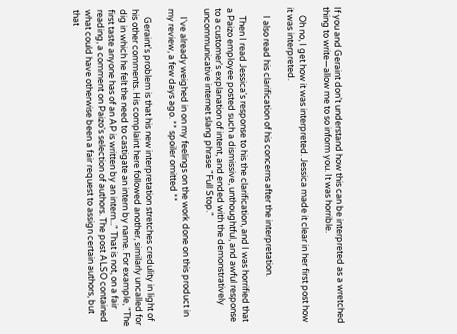If you and Geraint don't understand how this can be interpreted as a wretched thing to write—allow me to so inform you. It was horrible.

    Oh no, I get how it was interpreted. Jessica made it clear in her first post how it was interpreted.

    I also read his clarification of his concerns after the interpretation.

    Then I read Jessica's response to his the clarification, and I was horrified that a Paizo employee posted such a dismissive, unthoughtful, and awful response to a customer's explanation of intent, and ended with the demonstratively uncommunicative internet slang phrase "Full Stop."

    I've already weighed in on my feelings on the work done on this product in my review, a few days ago. ** spoiler omitted **

    Geraint's problem is that his new interpretation stretches credulity in light of his other comments. His complaint here followed another, similarly uncalled for dig in which he felt the need to castigate an intern by name. For example, "The first taste anyone has of an AP is written by an intern..." That is not, on a fair reading, a comment on Paizo's selection of authors. The post ALSO contained what could have otherwise been a fair request to assign certain authors, but that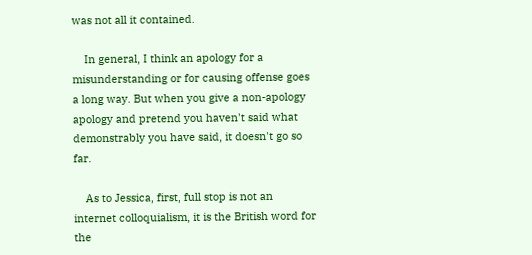was not all it contained.

    In general, I think an apology for a misunderstanding or for causing offense goes a long way. But when you give a non-apology apology and pretend you haven't said what demonstrably you have said, it doesn't go so far.

    As to Jessica, first, full stop is not an internet colloquialism, it is the British word for the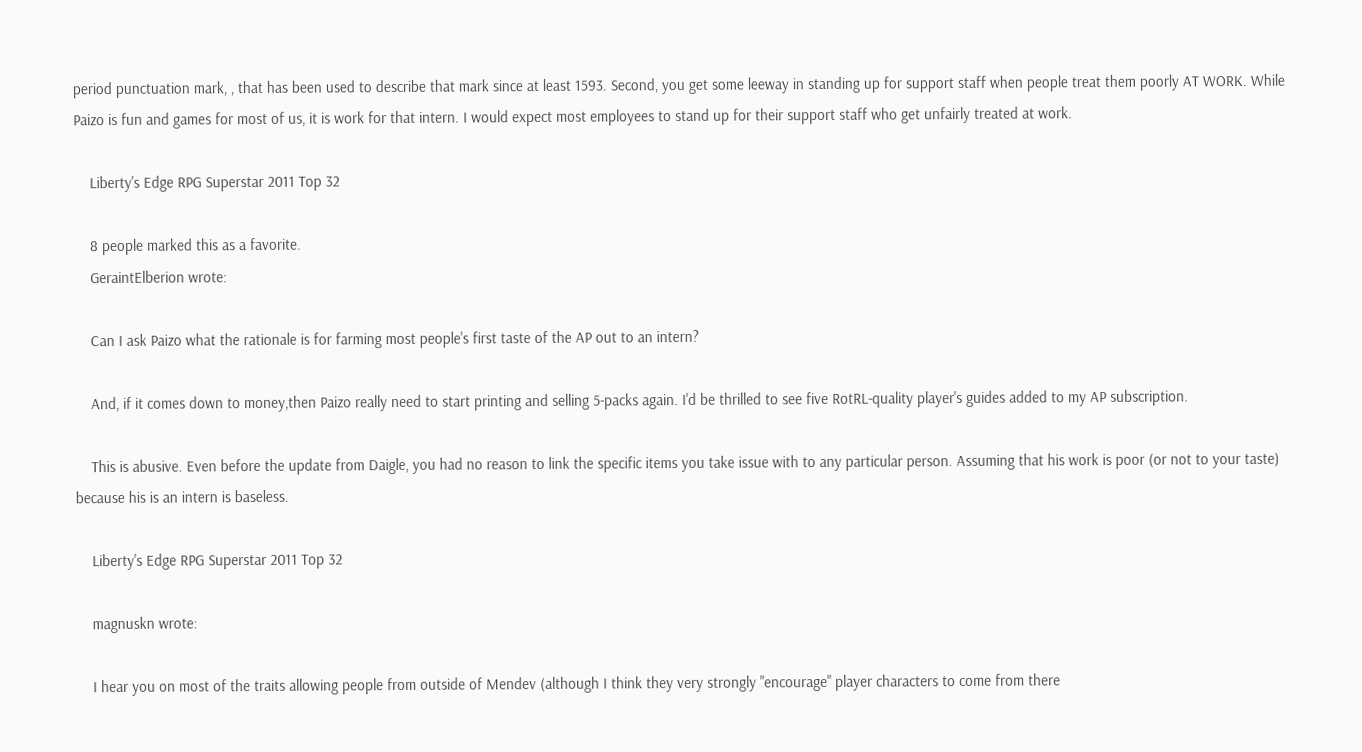period punctuation mark, , that has been used to describe that mark since at least 1593. Second, you get some leeway in standing up for support staff when people treat them poorly AT WORK. While Paizo is fun and games for most of us, it is work for that intern. I would expect most employees to stand up for their support staff who get unfairly treated at work.

    Liberty's Edge RPG Superstar 2011 Top 32

    8 people marked this as a favorite.
    GeraintElberion wrote:

    Can I ask Paizo what the rationale is for farming most people's first taste of the AP out to an intern?

    And, if it comes down to money,then Paizo really need to start printing and selling 5-packs again. I'd be thrilled to see five RotRL-quality player's guides added to my AP subscription.

    This is abusive. Even before the update from Daigle, you had no reason to link the specific items you take issue with to any particular person. Assuming that his work is poor (or not to your taste) because his is an intern is baseless.

    Liberty's Edge RPG Superstar 2011 Top 32

    magnuskn wrote:

    I hear you on most of the traits allowing people from outside of Mendev (although I think they very strongly "encourage" player characters to come from there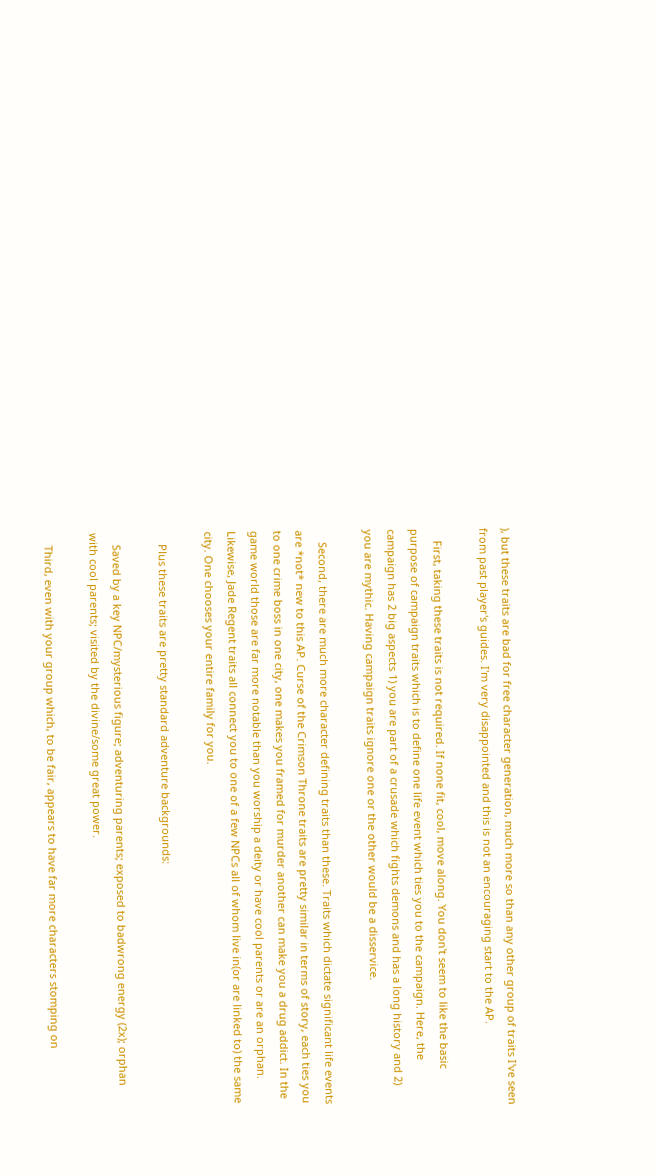), but these traits are bad for free character generation, much more so than any other group of traits I've seen from past player's guides. I'm very disappointed and this is not an encouraging start to the AP.

    First, taking these traits is not required. If none fit, cool, move along. You don't seem to like the basic purpose of campaign traits which is to define one life event which ties you to the campaign. Here, the campaign has 2 big aspects 1) you are part of a crusade which fights demons and has a long history and 2) you are mythic. Having campaign traits ignore one or the other would be a disservice.

    Second, there are much more character defining traits than these. Traits which dictate significant life events are *not* new to this AP. Curse of the Crimson Throne traits are pretty similar in terms of story, each ties you to one crime boss in one city, one makes you framed for murder another can make you a drug addict. In the game world those are far more notable than you worship a deity or have cool parents or are an orphan. Likewise, Jade Regent traits all connect you to one of a few NPCs all of whom live in(or are linked to) the same city. One chooses your entire family for you.

    Plus these traits are pretty standard adventure backgrounds:

    Saved by a key NPC/mysterious figure; adventuring parents; exposed to badwrong energy (2x); orphan with cool parents; visited by the divine/some great power.

    Third, even with your group which, to be fair, appears to have far more characters stomping on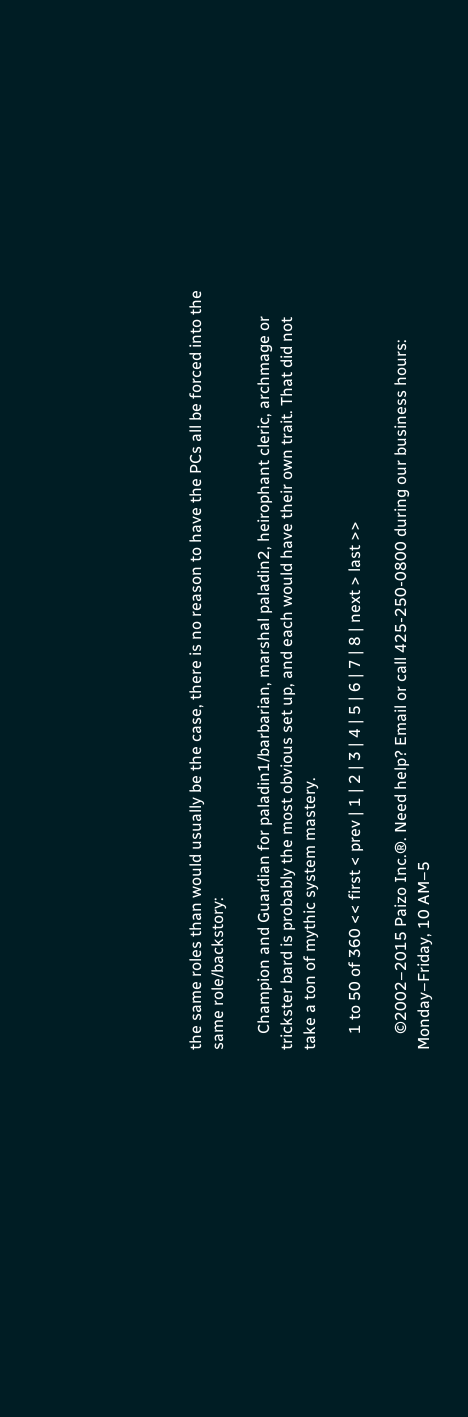the same roles than would usually be the case, there is no reason to have the PCs all be forced into the same role/backstory:

    Champion and Guardian for paladin1/barbarian, marshal paladin2, heirophant cleric, archmage or trickster bard is probably the most obvious set up, and each would have their own trait. That did not take a ton of mythic system mastery.

    1 to 50 of 360 << first < prev | 1 | 2 | 3 | 4 | 5 | 6 | 7 | 8 | next > last >>

    ©2002–2015 Paizo Inc.®. Need help? Email or call 425-250-0800 during our business hours: Monday–Friday, 10 AM–5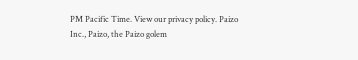PM Pacific Time. View our privacy policy. Paizo Inc., Paizo, the Paizo golem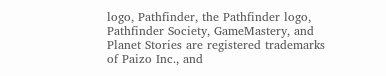logo, Pathfinder, the Pathfinder logo, Pathfinder Society, GameMastery, and Planet Stories are registered trademarks of Paizo Inc., and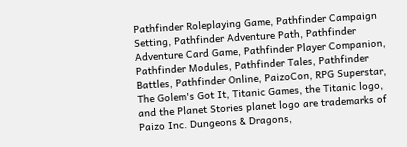Pathfinder Roleplaying Game, Pathfinder Campaign Setting, Pathfinder Adventure Path, Pathfinder Adventure Card Game, Pathfinder Player Companion, Pathfinder Modules, Pathfinder Tales, Pathfinder Battles, Pathfinder Online, PaizoCon, RPG Superstar, The Golem's Got It, Titanic Games, the Titanic logo, and the Planet Stories planet logo are trademarks of Paizo Inc. Dungeons & Dragons,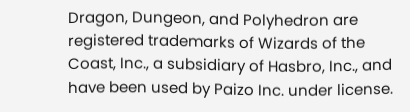Dragon, Dungeon, and Polyhedron are registered trademarks of Wizards of the Coast, Inc., a subsidiary of Hasbro, Inc., and have been used by Paizo Inc. under license.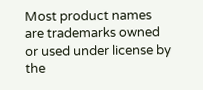Most product names are trademarks owned or used under license by the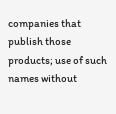companies that publish those products; use of such names without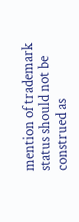mention of trademark status should not be construed as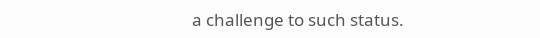a challenge to such status.